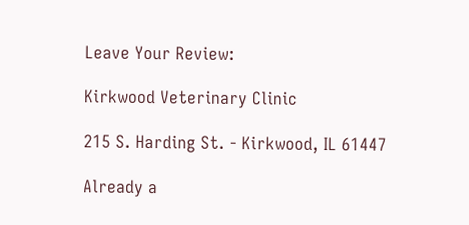Leave Your Review:

Kirkwood Veterinary Clinic

215 S. Harding St. - Kirkwood, IL 61447

Already a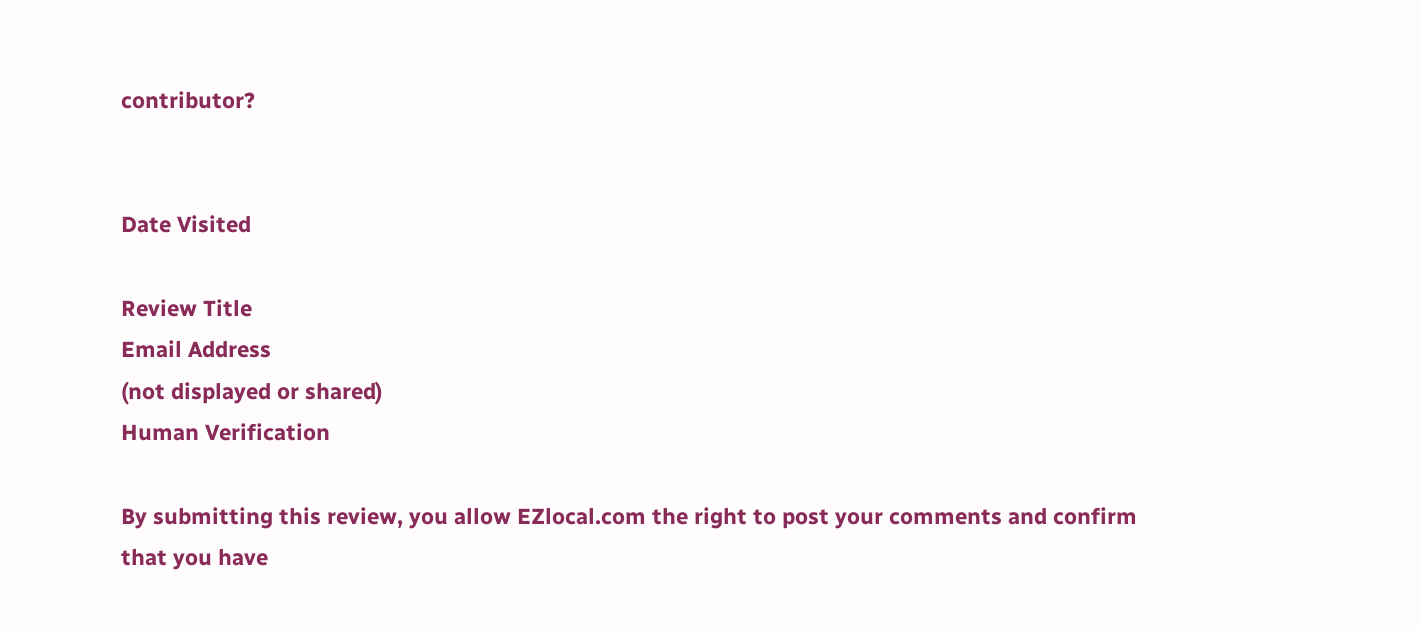contributor?


Date Visited

Review Title
Email Address
(not displayed or shared)
Human Verification

By submitting this review, you allow EZlocal.com the right to post your comments and confirm that you have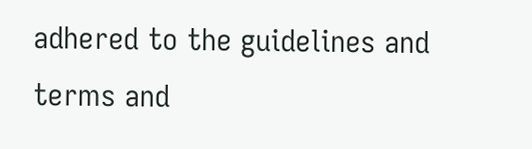adhered to the guidelines and terms and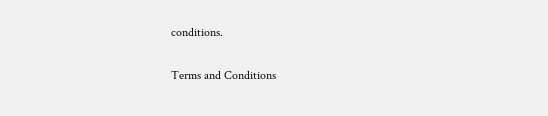conditions.

Terms and Conditions